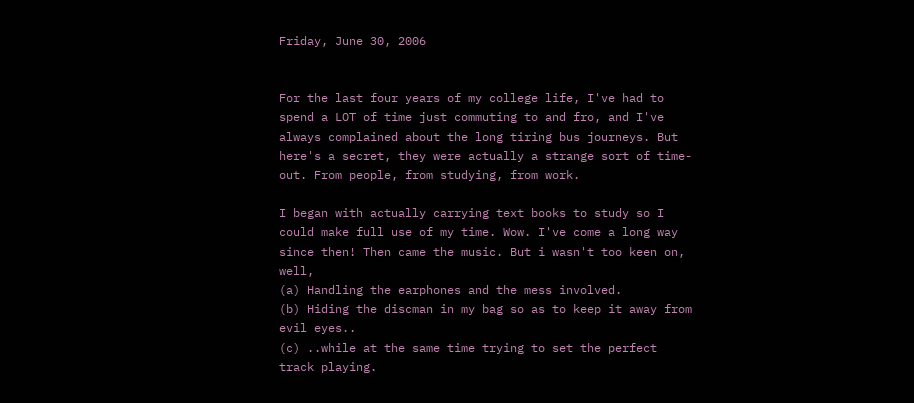Friday, June 30, 2006


For the last four years of my college life, I've had to spend a LOT of time just commuting to and fro, and I've always complained about the long tiring bus journeys. But here's a secret, they were actually a strange sort of time-out. From people, from studying, from work.

I began with actually carrying text books to study so I could make full use of my time. Wow. I've come a long way since then! Then came the music. But i wasn't too keen on, well,
(a) Handling the earphones and the mess involved.
(b) Hiding the discman in my bag so as to keep it away from evil eyes..
(c) ..while at the same time trying to set the perfect track playing.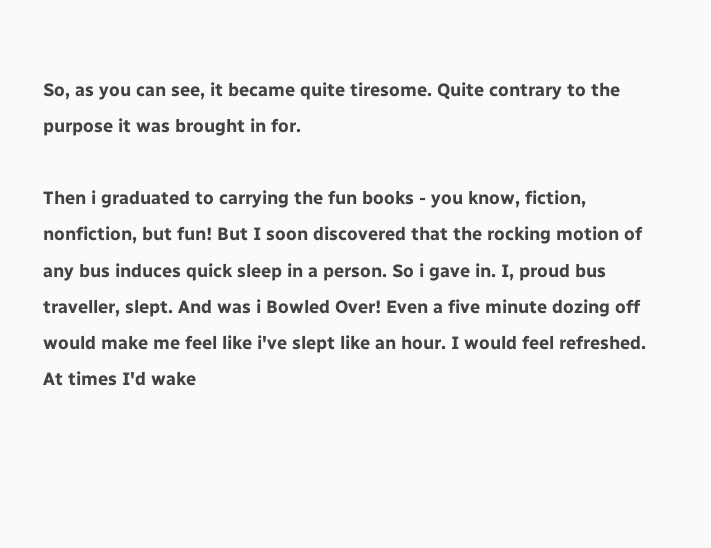So, as you can see, it became quite tiresome. Quite contrary to the purpose it was brought in for.

Then i graduated to carrying the fun books - you know, fiction, nonfiction, but fun! But I soon discovered that the rocking motion of any bus induces quick sleep in a person. So i gave in. I, proud bus traveller, slept. And was i Bowled Over! Even a five minute dozing off would make me feel like i've slept like an hour. I would feel refreshed. At times I'd wake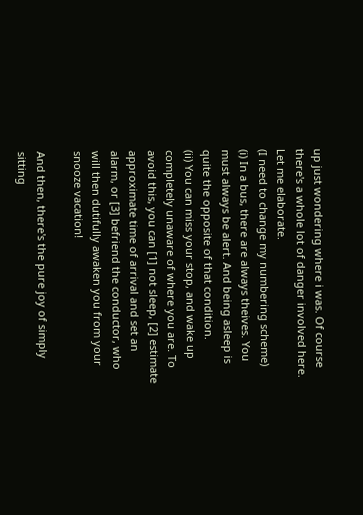up just wondering where i was. Of course there's a whole lot of danger involved here. Let me elaborate.
(I need to change my numbering scheme)
(i) In a bus, there are always theives. You must always be alert. And being asleep is quite the opposite of that condition.
(ii) You can miss your stop, and wake up completely unaware of where you are. To avoid this, you can [1] not sleep, [2] estimate approximate time of arrival and set an alarm, or [3] befriend the conductor, who will then dutifully awaken you from your snooze vacation!

And then, there's the pure joy of simply sitting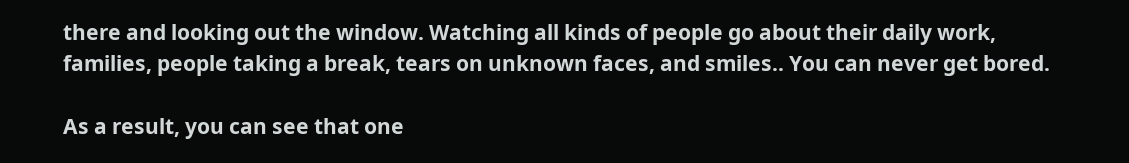there and looking out the window. Watching all kinds of people go about their daily work, families, people taking a break, tears on unknown faces, and smiles.. You can never get bored.

As a result, you can see that one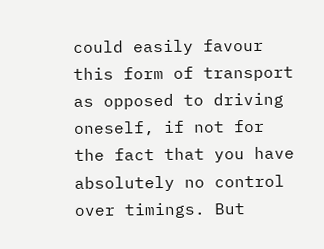could easily favour this form of transport as opposed to driving oneself, if not for the fact that you have absolutely no control over timings. But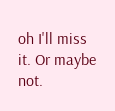oh I'll miss it. Or maybe not.